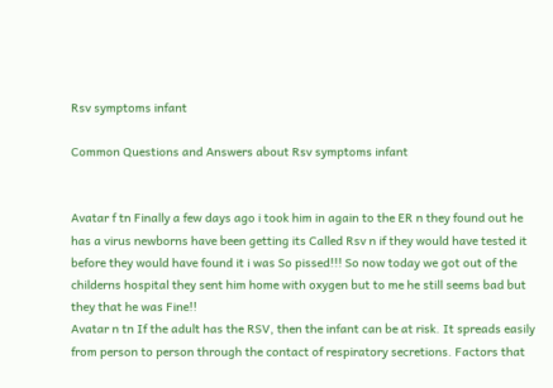Rsv symptoms infant

Common Questions and Answers about Rsv symptoms infant


Avatar f tn Finally a few days ago i took him in again to the ER n they found out he has a virus newborns have been getting its Called Rsv n if they would have tested it before they would have found it i was So pissed!!! So now today we got out of the childerns hospital they sent him home with oxygen but to me he still seems bad but they that he was Fine!!
Avatar n tn If the adult has the RSV, then the infant can be at risk. It spreads easily from person to person through the contact of respiratory secretions. Factors that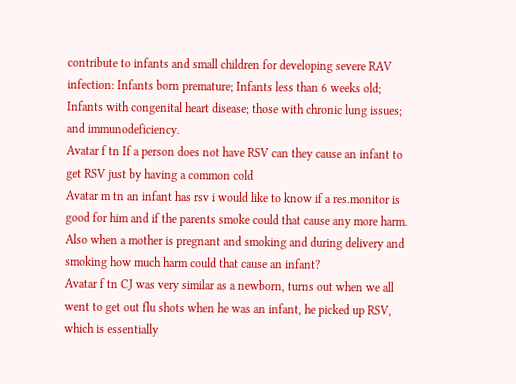contribute to infants and small children for developing severe RAV infection: Infants born premature; Infants less than 6 weeks old; Infants with congenital heart disease; those with chronic lung issues; and immunodeficiency.
Avatar f tn If a person does not have RSV can they cause an infant to get RSV just by having a common cold
Avatar m tn an infant has rsv i would like to know if a res.monitor is good for him and if the parents smoke could that cause any more harm. Also when a mother is pregnant and smoking and during delivery and smoking how much harm could that cause an infant?
Avatar f tn CJ was very similar as a newborn, turns out when we all went to get out flu shots when he was an infant, he picked up RSV, which is essentially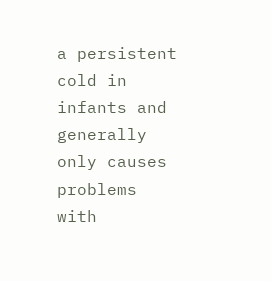a persistent cold in infants and generally only causes problems with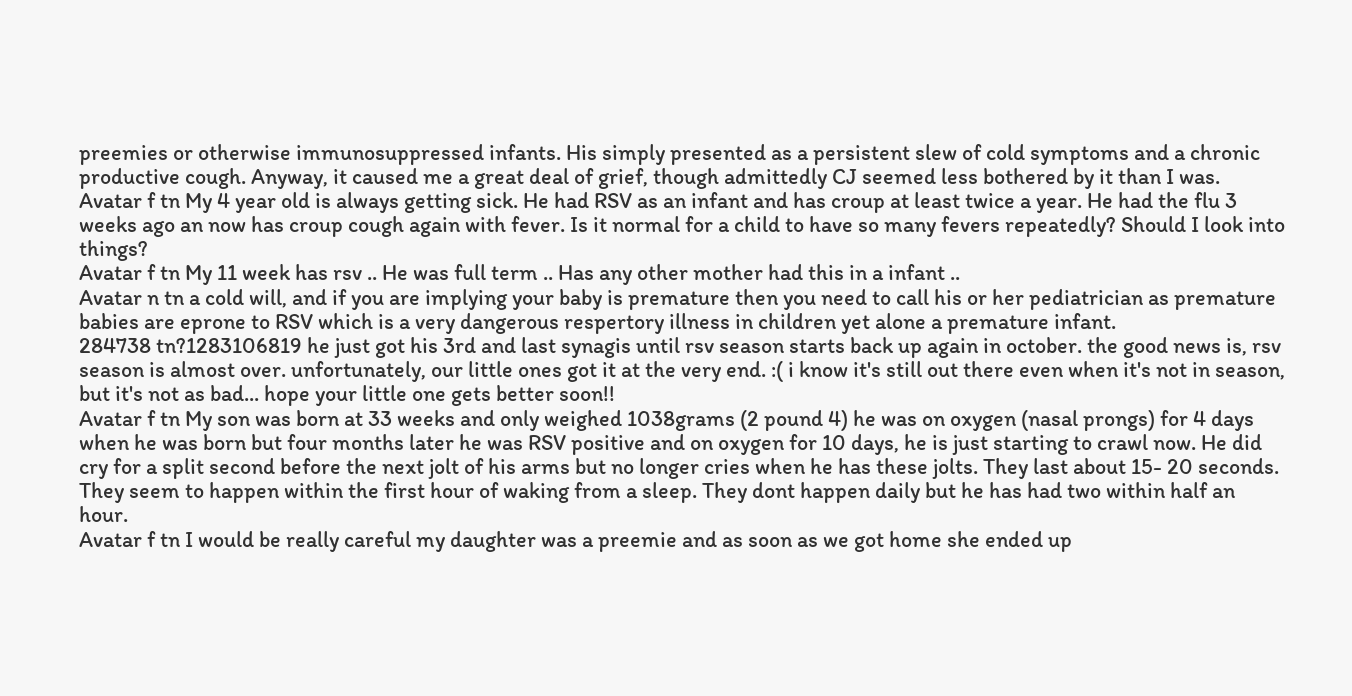preemies or otherwise immunosuppressed infants. His simply presented as a persistent slew of cold symptoms and a chronic productive cough. Anyway, it caused me a great deal of grief, though admittedly CJ seemed less bothered by it than I was.
Avatar f tn My 4 year old is always getting sick. He had RSV as an infant and has croup at least twice a year. He had the flu 3 weeks ago an now has croup cough again with fever. Is it normal for a child to have so many fevers repeatedly? Should I look into things?
Avatar f tn My 11 week has rsv .. He was full term .. Has any other mother had this in a infant ..
Avatar n tn a cold will, and if you are implying your baby is premature then you need to call his or her pediatrician as premature babies are eprone to RSV which is a very dangerous respertory illness in children yet alone a premature infant.
284738 tn?1283106819 he just got his 3rd and last synagis until rsv season starts back up again in october. the good news is, rsv season is almost over. unfortunately, our little ones got it at the very end. :( i know it's still out there even when it's not in season, but it's not as bad... hope your little one gets better soon!!
Avatar f tn My son was born at 33 weeks and only weighed 1038grams (2 pound 4) he was on oxygen (nasal prongs) for 4 days when he was born but four months later he was RSV positive and on oxygen for 10 days, he is just starting to crawl now. He did cry for a split second before the next jolt of his arms but no longer cries when he has these jolts. They last about 15- 20 seconds. They seem to happen within the first hour of waking from a sleep. They dont happen daily but he has had two within half an hour.
Avatar f tn I would be really careful my daughter was a preemie and as soon as we got home she ended up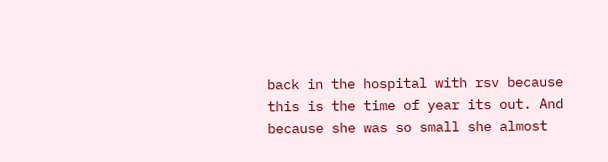back in the hospital with rsv because this is the time of year its out. And because she was so small she almost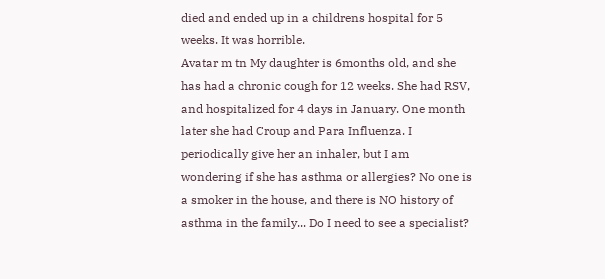died and ended up in a childrens hospital for 5 weeks. It was horrible.
Avatar m tn My daughter is 6months old, and she has had a chronic cough for 12 weeks. She had RSV, and hospitalized for 4 days in January. One month later she had Croup and Para Influenza. I periodically give her an inhaler, but I am wondering if she has asthma or allergies? No one is a smoker in the house, and there is NO history of asthma in the family... Do I need to see a specialist?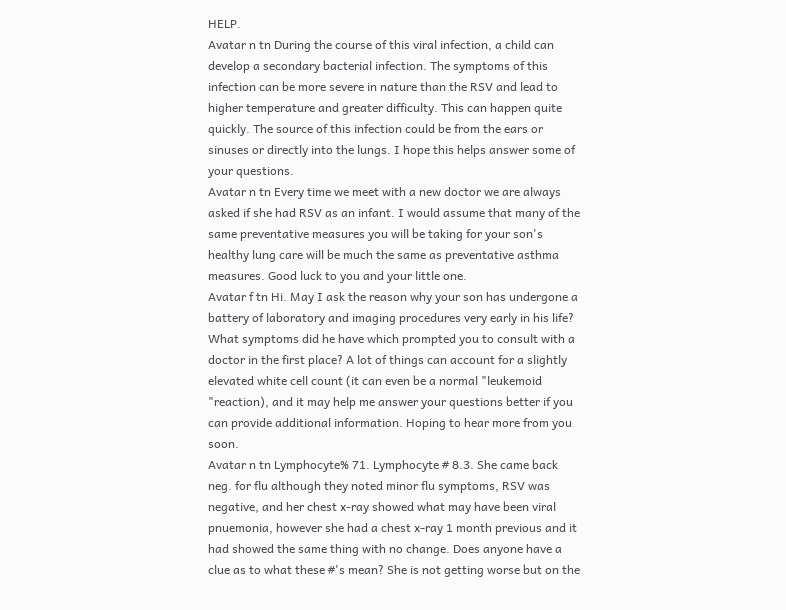HELP.
Avatar n tn During the course of this viral infection, a child can develop a secondary bacterial infection. The symptoms of this infection can be more severe in nature than the RSV and lead to higher temperature and greater difficulty. This can happen quite quickly. The source of this infection could be from the ears or sinuses or directly into the lungs. I hope this helps answer some of your questions.
Avatar n tn Every time we meet with a new doctor we are always asked if she had RSV as an infant. I would assume that many of the same preventative measures you will be taking for your son's healthy lung care will be much the same as preventative asthma measures. Good luck to you and your little one.
Avatar f tn Hi. May I ask the reason why your son has undergone a battery of laboratory and imaging procedures very early in his life? What symptoms did he have which prompted you to consult with a doctor in the first place? A lot of things can account for a slightly elevated white cell count (it can even be a normal "leukemoid "reaction), and it may help me answer your questions better if you can provide additional information. Hoping to hear more from you soon.
Avatar n tn Lymphocyte% 71. Lymphocyte # 8.3. She came back neg. for flu although they noted minor flu symptoms, RSV was negative, and her chest x-ray showed what may have been viral pnuemonia, however she had a chest x-ray 1 month previous and it had showed the same thing with no change. Does anyone have a clue as to what these #'s mean? She is not getting worse but on the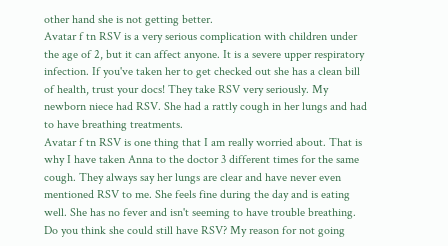other hand she is not getting better.
Avatar f tn RSV is a very serious complication with children under the age of 2, but it can affect anyone. It is a severe upper respiratory infection. If you've taken her to get checked out she has a clean bill of health, trust your docs! They take RSV very seriously. My newborn niece had RSV. She had a rattly cough in her lungs and had to have breathing treatments.
Avatar f tn RSV is one thing that I am really worried about. That is why I have taken Anna to the doctor 3 different times for the same cough. They always say her lungs are clear and have never even mentioned RSV to me. She feels fine during the day and is eating well. She has no fever and isn't seeming to have trouble breathing. Do you think she could still have RSV? My reason for not going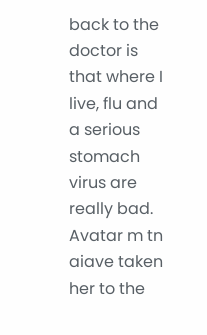back to the doctor is that where I live, flu and a serious stomach virus are really bad.
Avatar m tn aiave taken her to the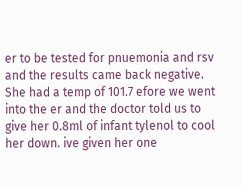er to be tested for pnuemonia and rsv and the results came back negative. She had a temp of 101.7 efore we went into the er and the doctor told us to give her 0.8ml of infant tylenol to cool her down. ive given her one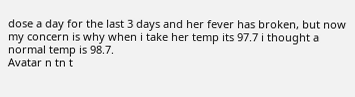dose a day for the last 3 days and her fever has broken, but now my concern is why when i take her temp its 97.7 i thought a normal temp is 98.7.
Avatar n tn t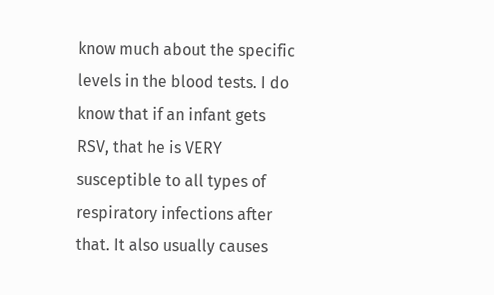know much about the specific levels in the blood tests. I do know that if an infant gets RSV, that he is VERY susceptible to all types of respiratory infections after that. It also usually causes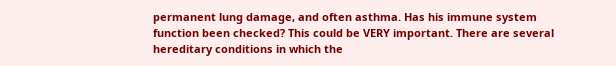permanent lung damage, and often asthma. Has his immune system function been checked? This could be VERY important. There are several hereditary conditions in which the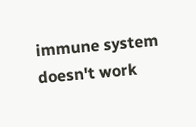immune system doesn't work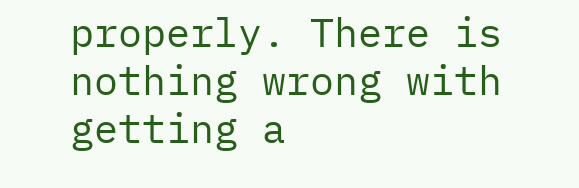properly. There is nothing wrong with getting a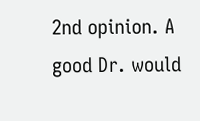2nd opinion. A good Dr. would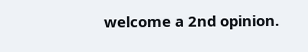welcome a 2nd opinion.